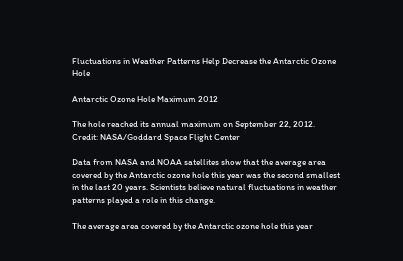Fluctuations in Weather Patterns Help Decrease the Antarctic Ozone Hole

Antarctic Ozone Hole Maximum 2012

The hole reached its annual maximum on September 22, 2012. Credit: NASA/Goddard Space Flight Center

Data from NASA and NOAA satellites show that the average area covered by the Antarctic ozone hole this year was the second smallest in the last 20 years. Scientists believe natural fluctuations in weather patterns played a role in this change.

The average area covered by the Antarctic ozone hole this year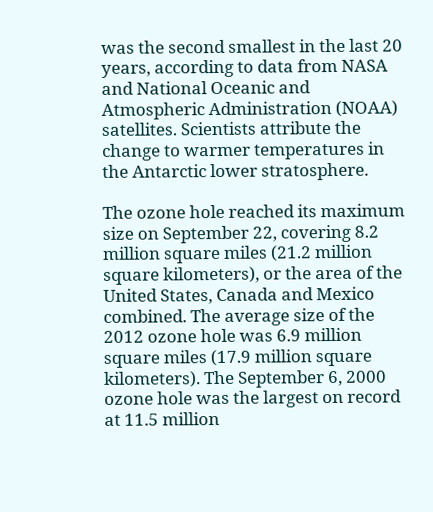was the second smallest in the last 20 years, according to data from NASA and National Oceanic and Atmospheric Administration (NOAA) satellites. Scientists attribute the change to warmer temperatures in the Antarctic lower stratosphere.

The ozone hole reached its maximum size on September 22, covering 8.2 million square miles (21.2 million square kilometers), or the area of the United States, Canada and Mexico combined. The average size of the 2012 ozone hole was 6.9 million square miles (17.9 million square kilometers). The September 6, 2000 ozone hole was the largest on record at 11.5 million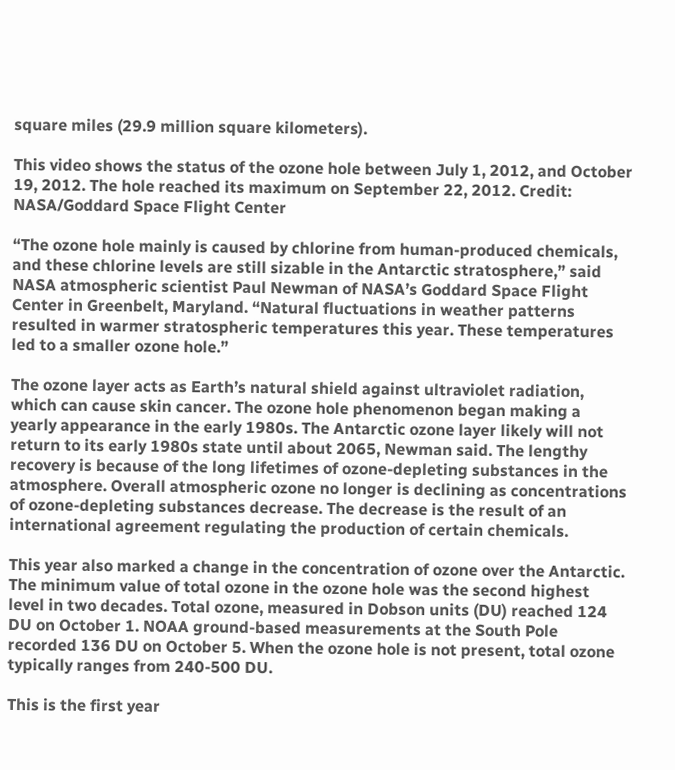square miles (29.9 million square kilometers).

This video shows the status of the ozone hole between July 1, 2012, and October 19, 2012. The hole reached its maximum on September 22, 2012. Credit: NASA/Goddard Space Flight Center

“The ozone hole mainly is caused by chlorine from human-produced chemicals, and these chlorine levels are still sizable in the Antarctic stratosphere,” said NASA atmospheric scientist Paul Newman of NASA’s Goddard Space Flight Center in Greenbelt, Maryland. “Natural fluctuations in weather patterns resulted in warmer stratospheric temperatures this year. These temperatures led to a smaller ozone hole.”

The ozone layer acts as Earth’s natural shield against ultraviolet radiation, which can cause skin cancer. The ozone hole phenomenon began making a yearly appearance in the early 1980s. The Antarctic ozone layer likely will not return to its early 1980s state until about 2065, Newman said. The lengthy recovery is because of the long lifetimes of ozone-depleting substances in the atmosphere. Overall atmospheric ozone no longer is declining as concentrations of ozone-depleting substances decrease. The decrease is the result of an international agreement regulating the production of certain chemicals.

This year also marked a change in the concentration of ozone over the Antarctic. The minimum value of total ozone in the ozone hole was the second highest level in two decades. Total ozone, measured in Dobson units (DU) reached 124 DU on October 1. NOAA ground-based measurements at the South Pole recorded 136 DU on October 5. When the ozone hole is not present, total ozone typically ranges from 240-500 DU.

This is the first year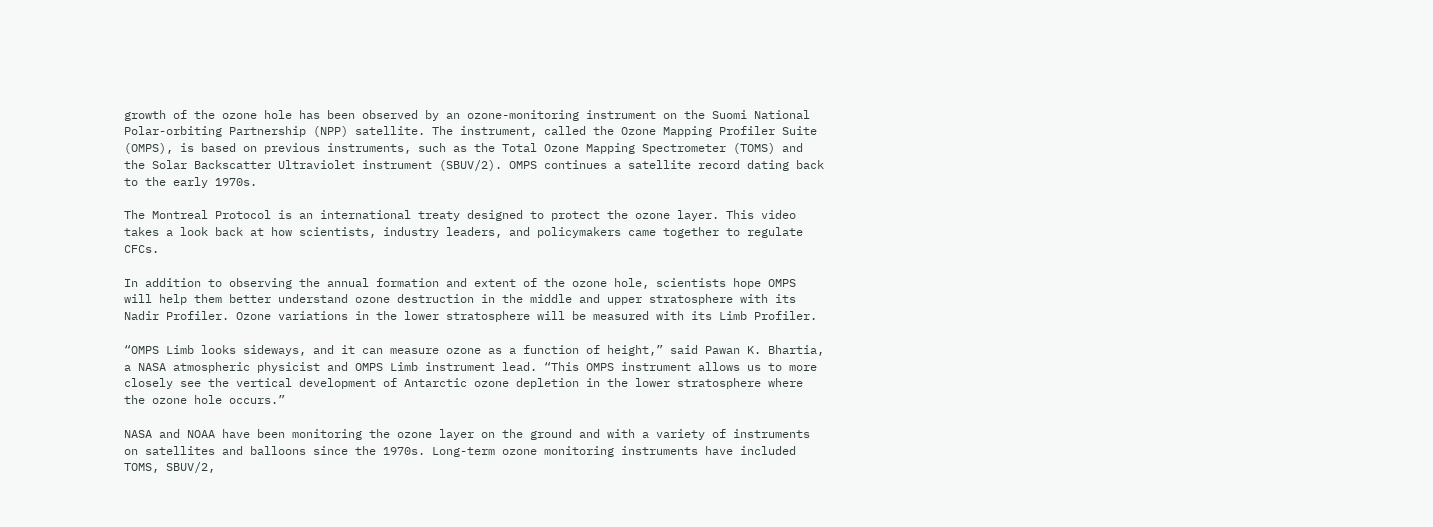growth of the ozone hole has been observed by an ozone-monitoring instrument on the Suomi National Polar-orbiting Partnership (NPP) satellite. The instrument, called the Ozone Mapping Profiler Suite (OMPS), is based on previous instruments, such as the Total Ozone Mapping Spectrometer (TOMS) and the Solar Backscatter Ultraviolet instrument (SBUV/2). OMPS continues a satellite record dating back to the early 1970s.

The Montreal Protocol is an international treaty designed to protect the ozone layer. This video takes a look back at how scientists, industry leaders, and policymakers came together to regulate CFCs.

In addition to observing the annual formation and extent of the ozone hole, scientists hope OMPS will help them better understand ozone destruction in the middle and upper stratosphere with its Nadir Profiler. Ozone variations in the lower stratosphere will be measured with its Limb Profiler.

“OMPS Limb looks sideways, and it can measure ozone as a function of height,” said Pawan K. Bhartia, a NASA atmospheric physicist and OMPS Limb instrument lead. “This OMPS instrument allows us to more closely see the vertical development of Antarctic ozone depletion in the lower stratosphere where the ozone hole occurs.”

NASA and NOAA have been monitoring the ozone layer on the ground and with a variety of instruments on satellites and balloons since the 1970s. Long-term ozone monitoring instruments have included TOMS, SBUV/2,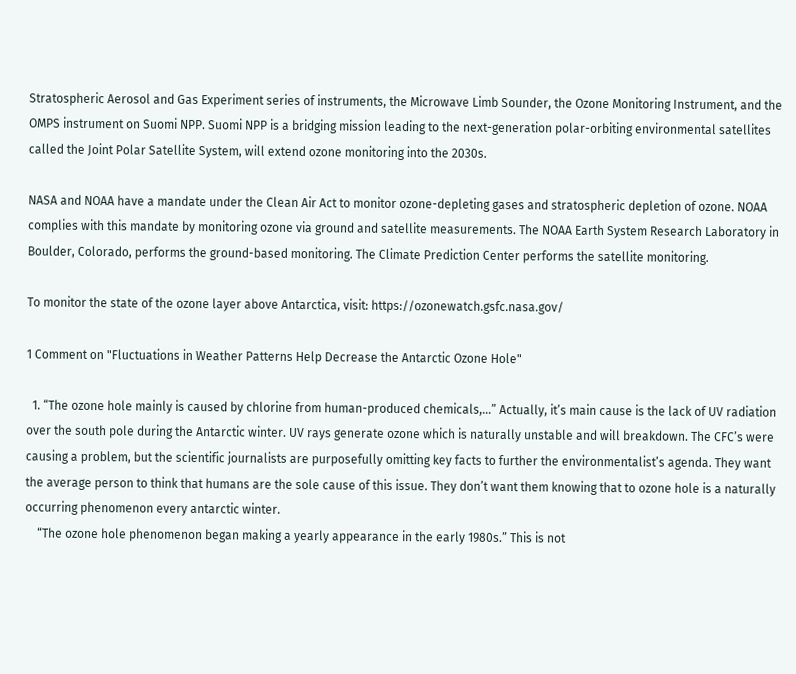Stratospheric Aerosol and Gas Experiment series of instruments, the Microwave Limb Sounder, the Ozone Monitoring Instrument, and the OMPS instrument on Suomi NPP. Suomi NPP is a bridging mission leading to the next-generation polar-orbiting environmental satellites called the Joint Polar Satellite System, will extend ozone monitoring into the 2030s.

NASA and NOAA have a mandate under the Clean Air Act to monitor ozone-depleting gases and stratospheric depletion of ozone. NOAA complies with this mandate by monitoring ozone via ground and satellite measurements. The NOAA Earth System Research Laboratory in Boulder, Colorado, performs the ground-based monitoring. The Climate Prediction Center performs the satellite monitoring.

To monitor the state of the ozone layer above Antarctica, visit: https://ozonewatch.gsfc.nasa.gov/

1 Comment on "Fluctuations in Weather Patterns Help Decrease the Antarctic Ozone Hole"

  1. “The ozone hole mainly is caused by chlorine from human-produced chemicals,…” Actually, it’s main cause is the lack of UV radiation over the south pole during the Antarctic winter. UV rays generate ozone which is naturally unstable and will breakdown. The CFC’s were causing a problem, but the scientific journalists are purposefully omitting key facts to further the environmentalist’s agenda. They want the average person to think that humans are the sole cause of this issue. They don’t want them knowing that to ozone hole is a naturally occurring phenomenon every antarctic winter.
    “The ozone hole phenomenon began making a yearly appearance in the early 1980s.” This is not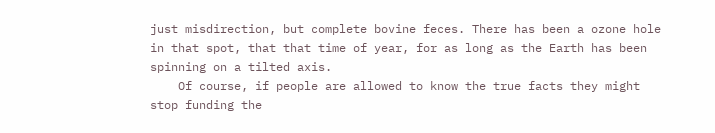just misdirection, but complete bovine feces. There has been a ozone hole in that spot, that that time of year, for as long as the Earth has been spinning on a tilted axis.
    Of course, if people are allowed to know the true facts they might stop funding the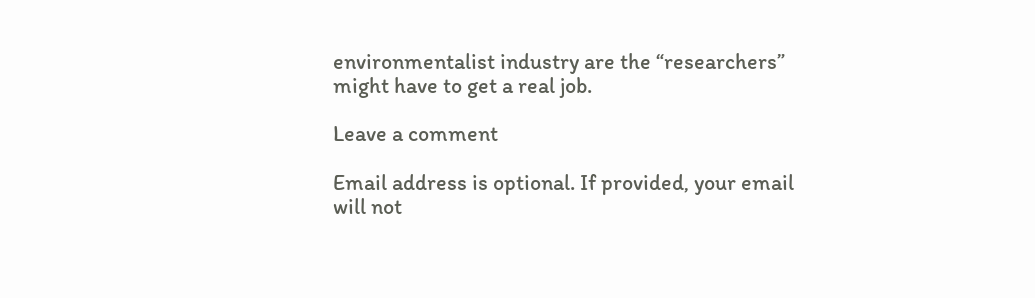environmentalist industry are the “researchers” might have to get a real job.

Leave a comment

Email address is optional. If provided, your email will not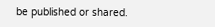be published or shared.